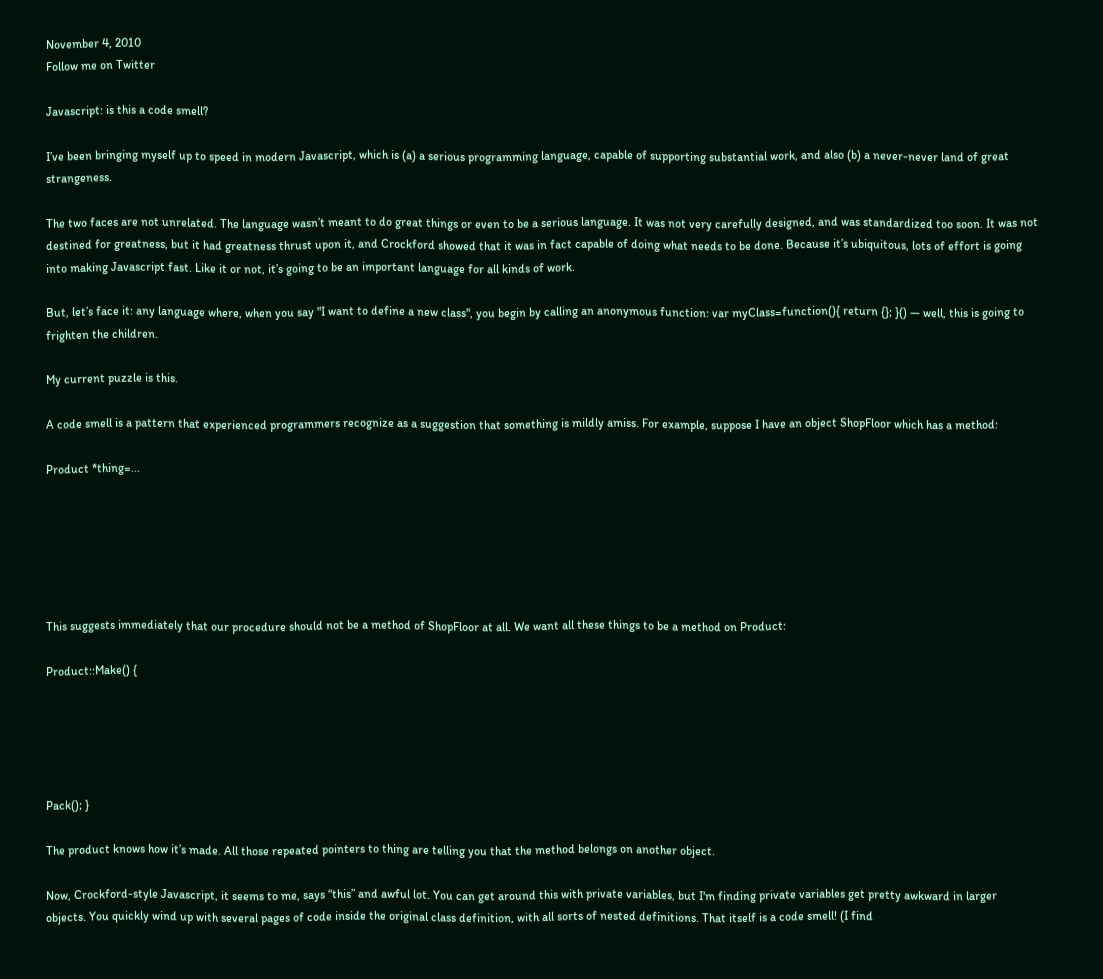November 4, 2010
Follow me on Twitter

Javascript: is this a code smell?

I’ve been bringing myself up to speed in modern Javascript, which is (a) a serious programming language, capable of supporting substantial work, and also (b) a never-never land of great strangeness.

The two faces are not unrelated. The language wasn’t meant to do great things or even to be a serious language. It was not very carefully designed, and was standardized too soon. It was not destined for greatness, but it had greatness thrust upon it, and Crockford showed that it was in fact capable of doing what needs to be done. Because it’s ubiquitous, lots of effort is going into making Javascript fast. Like it or not, it’s going to be an important language for all kinds of work.

But, let’s face it: any language where, when you say "I want to define a new class", you begin by calling an anonymous function: var myClass=function(){ return {}; }() — well, this is going to frighten the children.

My current puzzle is this.

A code smell is a pattern that experienced programmers recognize as a suggestion that something is mildly amiss. For example, suppose I have an object ShopFloor which has a method:

Product *thing=...






This suggests immediately that our procedure should not be a method of ShopFloor at all. We want all these things to be a method on Product:

Product::Make() {





Pack(); }

The product knows how it’s made. All those repeated pointers to thing are telling you that the method belongs on another object.

Now, Crockford-style Javascript, it seems to me, says “this” and awful lot. You can get around this with private variables, but I'm finding private variables get pretty awkward in larger objects. You quickly wind up with several pages of code inside the original class definition, with all sorts of nested definitions. That itself is a code smell! (I find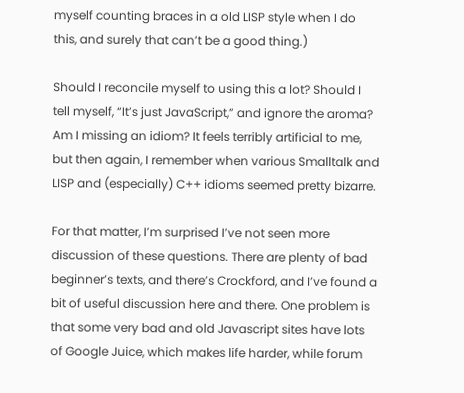myself counting braces in a old LISP style when I do this, and surely that can’t be a good thing.)

Should I reconcile myself to using this a lot? Should I tell myself, “It’s just JavaScript,” and ignore the aroma? Am I missing an idiom? It feels terribly artificial to me, but then again, I remember when various Smalltalk and LISP and (especially) C++ idioms seemed pretty bizarre.

For that matter, I’m surprised I’ve not seen more discussion of these questions. There are plenty of bad beginner’s texts, and there’s Crockford, and I’ve found a bit of useful discussion here and there. One problem is that some very bad and old Javascript sites have lots of Google Juice, which makes life harder, while forum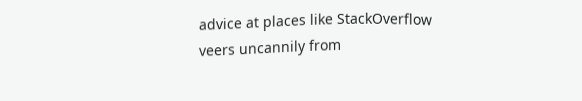advice at places like StackOverflow veers uncannily from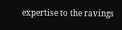expertise to the ravings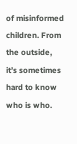of misinformed children. From the outside, it’s sometimes hard to know who is who.